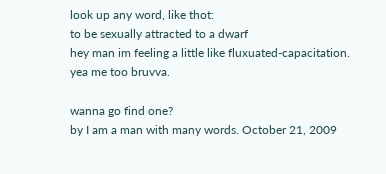look up any word, like thot:
to be sexually attracted to a dwarf
hey man im feeling a little like fluxuated-capacitation.
yea me too bruvva.

wanna go find one?
by I am a man with many words. October 21, 2009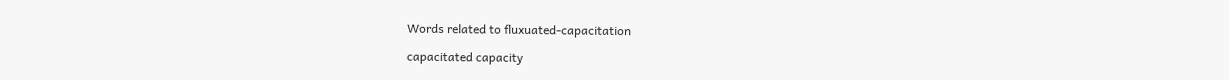Words related to fluxuated-capacitation

capacitated capacity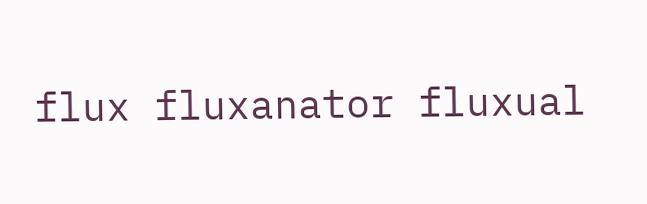flux fluxanator fluxual